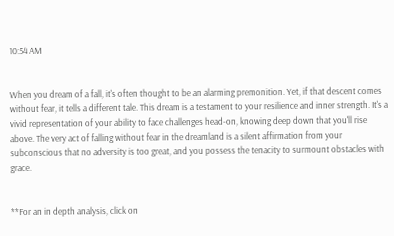10:54 AM


When you dream of a fall, it's often thought to be an alarming premonition. Yet, if that descent comes without fear, it tells a different tale. This dream is a testament to your resilience and inner strength. It's a vivid representation of your ability to face challenges head-on, knowing deep down that you'll rise above. The very act of falling without fear in the dreamland is a silent affirmation from your subconscious that no adversity is too great, and you possess the tenacity to surmount obstacles with grace.


**For an in depth analysis, click on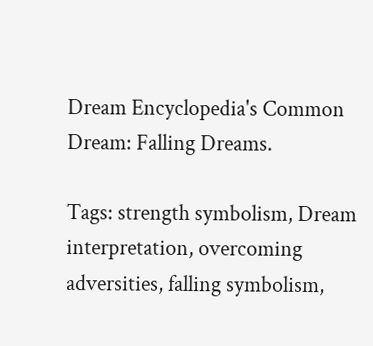Dream Encyclopedia's Common Dream: Falling Dreams.

Tags: strength symbolism, Dream interpretation, overcoming adversities, falling symbolism,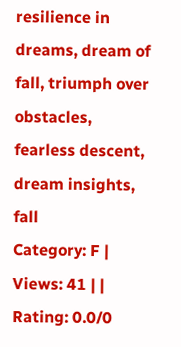resilience in dreams, dream of fall, triumph over obstacles, fearless descent, dream insights, fall
Category: F | Views: 41 | | Rating: 0.0/0